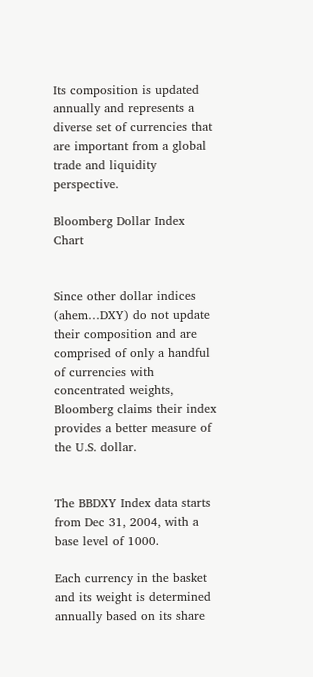Its composition is updated annually and represents a diverse set of currencies that are important from a global trade and liquidity perspective.

Bloomberg Dollar Index Chart


Since other dollar indices (ahem…DXY) do not update their composition and are comprised of only a handful of currencies with concentrated weights, Bloomberg claims their index provides a better measure of the U.S. dollar.


The BBDXY Index data starts from Dec 31, 2004, with a base level of 1000.

Each currency in the basket and its weight is determined annually based on its share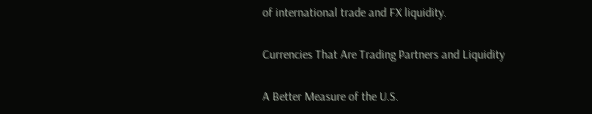of international trade and FX liquidity.

Currencies That Are Trading Partners and Liquidity

A Better Measure of the U.S.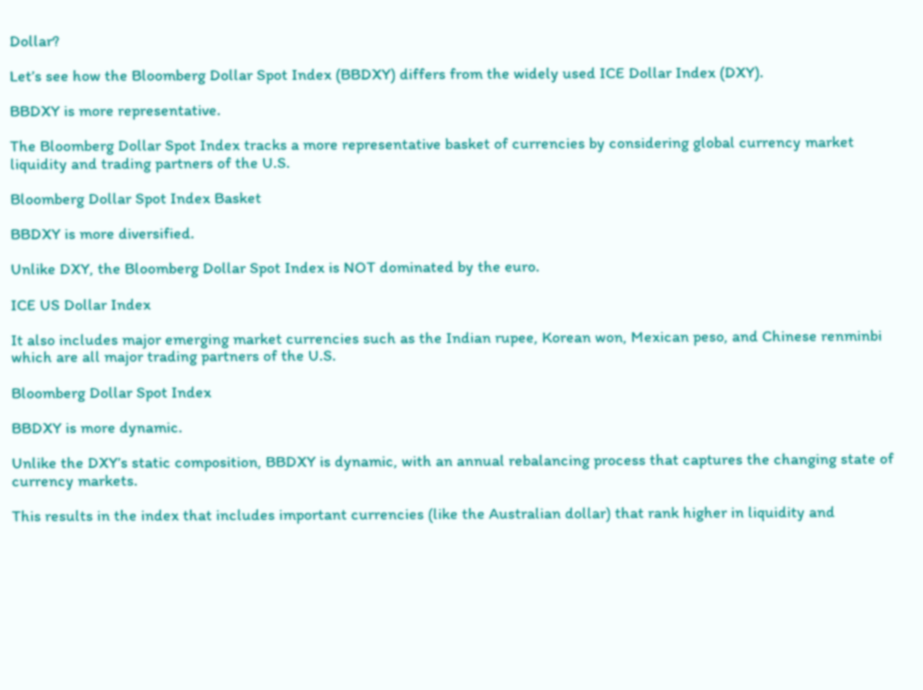Dollar?

Let’s see how the Bloomberg Dollar Spot Index (BBDXY) differs from the widely used ICE Dollar Index (DXY).

BBDXY is more representative.

The Bloomberg Dollar Spot Index tracks a more representative basket of currencies by considering global currency market liquidity and trading partners of the U.S.

Bloomberg Dollar Spot Index Basket

BBDXY is more diversified.

Unlike DXY, the Bloomberg Dollar Spot Index is NOT dominated by the euro.

ICE US Dollar Index

It also includes major emerging market currencies such as the Indian rupee, Korean won, Mexican peso, and Chinese renminbi which are all major trading partners of the U.S.

Bloomberg Dollar Spot Index

BBDXY is more dynamic.

Unlike the DXY’s static composition, BBDXY is dynamic, with an annual rebalancing process that captures the changing state of currency markets.

This results in the index that includes important currencies (like the Australian dollar) that rank higher in liquidity and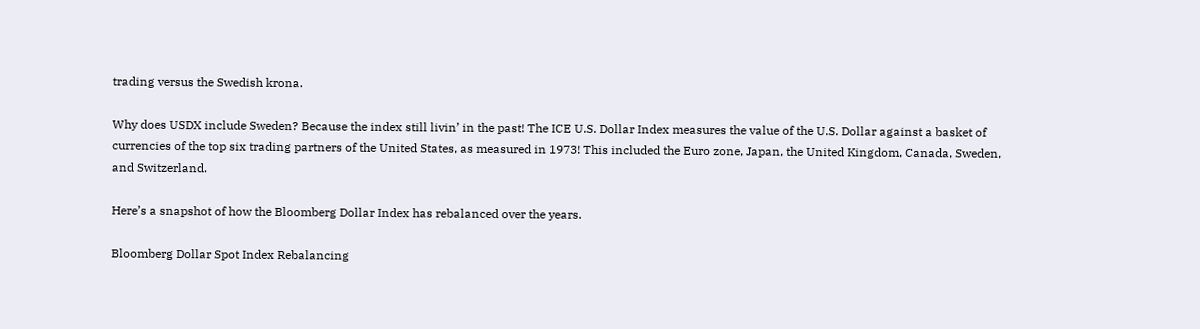trading versus the Swedish krona.

Why does USDX include Sweden? Because the index still livin’ in the past! The ICE U.S. Dollar Index measures the value of the U.S. Dollar against a basket of currencies of the top six trading partners of the United States, as measured in 1973! This included the Euro zone, Japan, the United Kingdom, Canada, Sweden, and Switzerland.

Here’s a snapshot of how the Bloomberg Dollar Index has rebalanced over the years.

Bloomberg Dollar Spot Index Rebalancing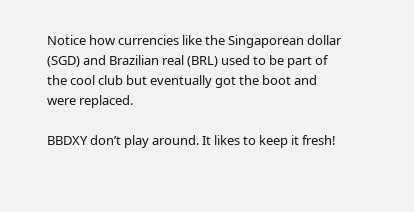Notice how currencies like the Singaporean dollar (SGD) and Brazilian real (BRL) used to be part of the cool club but eventually got the boot and were replaced.

BBDXY don’t play around. It likes to keep it fresh!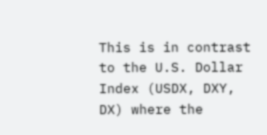This is in contrast to the U.S. Dollar Index (USDX, DXY, DX) where the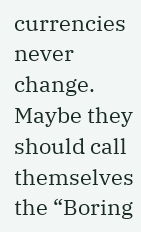currencies never change. Maybe they should call themselves the “Boring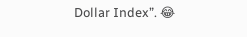Dollar Index”. 😂